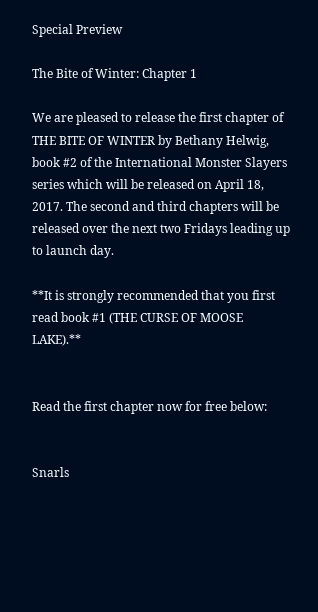Special Preview

The Bite of Winter: Chapter 1

We are pleased to release the first chapter of THE BITE OF WINTER by Bethany Helwig, book #2 of the International Monster Slayers series which will be released on April 18, 2017. The second and third chapters will be released over the next two Fridays leading up to launch day.

**It is strongly recommended that you first read book #1 (THE CURSE OF MOOSE LAKE).**


Read the first chapter now for free below:


Snarls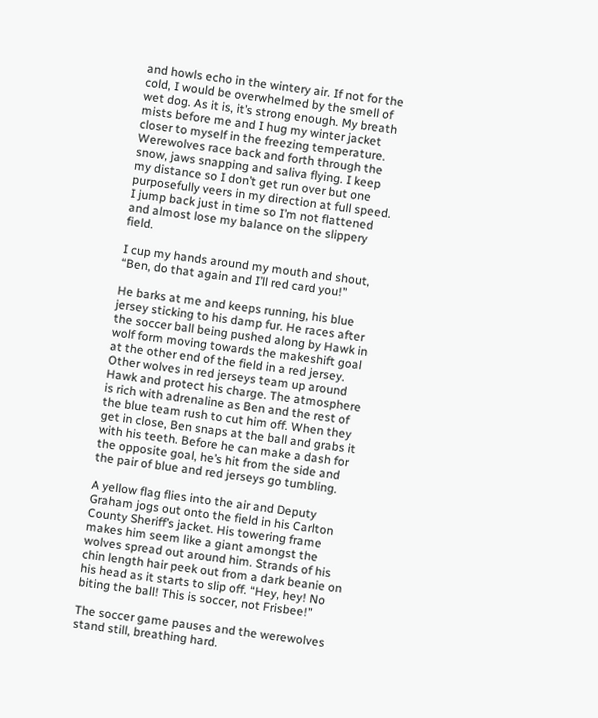and howls echo in the wintery air. If not for the cold, I would be overwhelmed by the smell of wet dog. As it is, it’s strong enough. My breath mists before me and I hug my winter jacket closer to myself in the freezing temperature. Werewolves race back and forth through the snow, jaws snapping and saliva flying. I keep my distance so I don’t get run over but one purposefully veers in my direction at full speed. I jump back just in time so I’m not flattened and almost lose my balance on the slippery field.

I cup my hands around my mouth and shout, “Ben, do that again and I’ll red card you!”

He barks at me and keeps running, his blue jersey sticking to his damp fur. He races after the soccer ball being pushed along by Hawk in wolf form moving towards the makeshift goal at the other end of the field in a red jersey. Other wolves in red jerseys team up around Hawk and protect his charge. The atmosphere is rich with adrenaline as Ben and the rest of the blue team rush to cut him off. When they get in close, Ben snaps at the ball and grabs it with his teeth. Before he can make a dash for the opposite goal, he’s hit from the side and the pair of blue and red jerseys go tumbling.

A yellow flag flies into the air and Deputy Graham jogs out onto the field in his Carlton County Sheriff’s jacket. His towering frame makes him seem like a giant amongst the wolves spread out around him. Strands of his chin length hair peek out from a dark beanie on his head as it starts to slip off. “Hey, hey! No biting the ball! This is soccer, not Frisbee!”

The soccer game pauses and the werewolves stand still, breathing hard.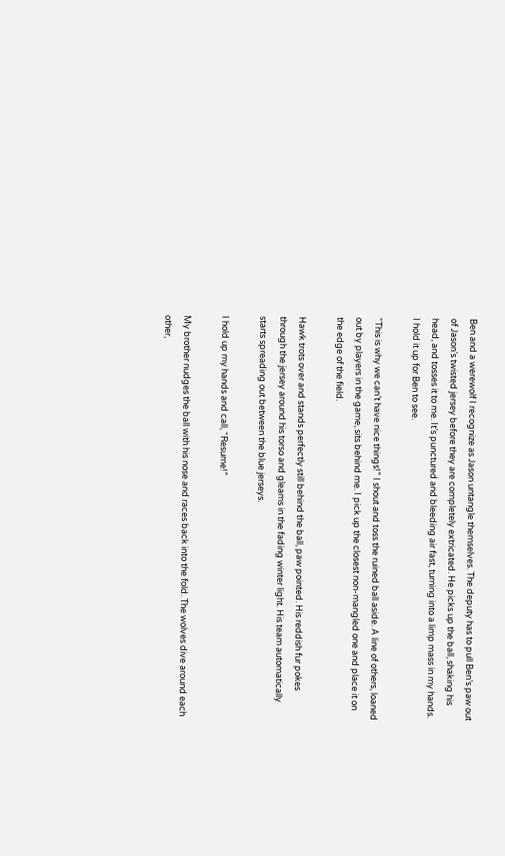Ben and a werewolf I recognize as Jason untangle themselves. The deputy has to pull Ben’s paw out of Jason’s twisted jersey before they are completely extricated. He picks up the ball, shaking his head, and tosses it to me. It’s punctured and bleeding air fast, turning into a limp mass in my hands. I hold it up for Ben to see.

“This is why we can’t have nice things!” I shout and toss the ruined ball aside. A line of others, loaned out by players in the game, sits behind me. I pick up the closest non-mangled one and place it on the edge of the field.

Hawk trots over and stands perfectly still behind the ball, paw pointed. His reddish fur pokes through the jersey around his torso and gleams in the fading winter light. His team automatically starts spreading out between the blue jerseys.

I hold up my hands and call, “Resume!”

My brother nudges the ball with his nose and races back into the fold. The wolves dive around each other,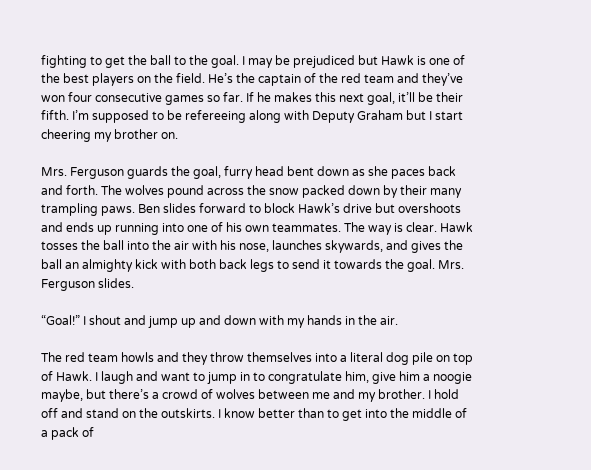fighting to get the ball to the goal. I may be prejudiced but Hawk is one of the best players on the field. He’s the captain of the red team and they’ve won four consecutive games so far. If he makes this next goal, it’ll be their fifth. I’m supposed to be refereeing along with Deputy Graham but I start cheering my brother on.

Mrs. Ferguson guards the goal, furry head bent down as she paces back and forth. The wolves pound across the snow packed down by their many trampling paws. Ben slides forward to block Hawk’s drive but overshoots and ends up running into one of his own teammates. The way is clear. Hawk tosses the ball into the air with his nose, launches skywards, and gives the ball an almighty kick with both back legs to send it towards the goal. Mrs. Ferguson slides.

“Goal!” I shout and jump up and down with my hands in the air.

The red team howls and they throw themselves into a literal dog pile on top of Hawk. I laugh and want to jump in to congratulate him, give him a noogie maybe, but there’s a crowd of wolves between me and my brother. I hold off and stand on the outskirts. I know better than to get into the middle of a pack of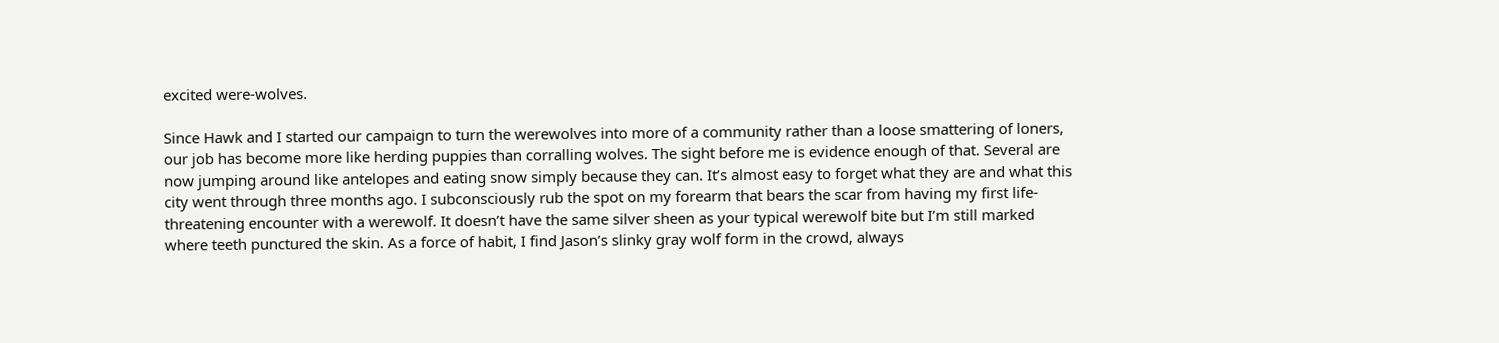excited were-wolves.

Since Hawk and I started our campaign to turn the werewolves into more of a community rather than a loose smattering of loners, our job has become more like herding puppies than corralling wolves. The sight before me is evidence enough of that. Several are now jumping around like antelopes and eating snow simply because they can. It’s almost easy to forget what they are and what this city went through three months ago. I subconsciously rub the spot on my forearm that bears the scar from having my first life-threatening encounter with a werewolf. It doesn’t have the same silver sheen as your typical werewolf bite but I’m still marked where teeth punctured the skin. As a force of habit, I find Jason’s slinky gray wolf form in the crowd, always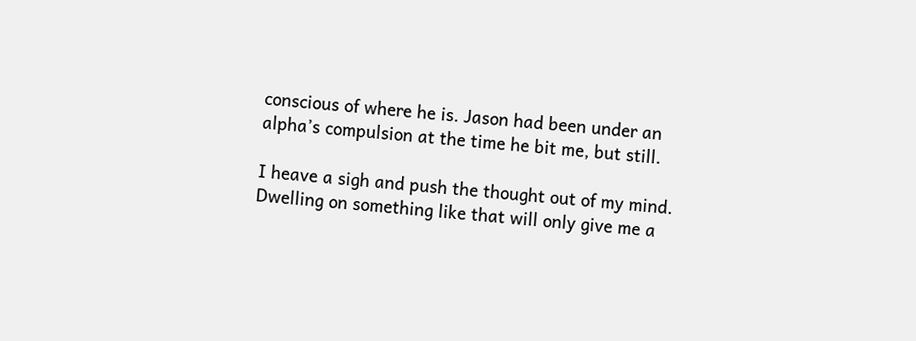conscious of where he is. Jason had been under an alpha’s compulsion at the time he bit me, but still.

I heave a sigh and push the thought out of my mind. Dwelling on something like that will only give me a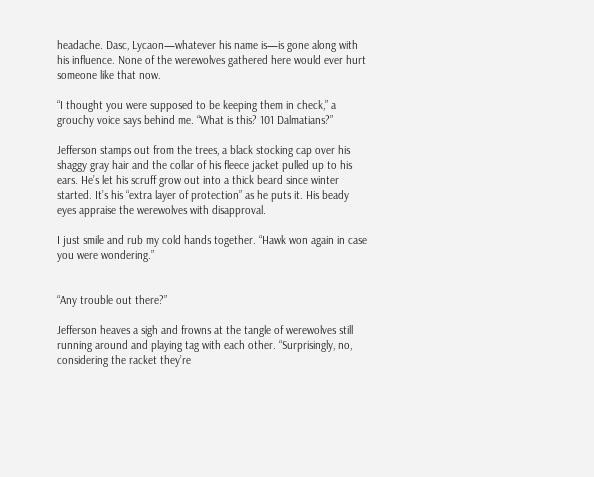headache. Dasc, Lycaon—whatever his name is—is gone along with his influence. None of the werewolves gathered here would ever hurt someone like that now.

“I thought you were supposed to be keeping them in check,” a grouchy voice says behind me. “What is this? 101 Dalmatians?”

Jefferson stamps out from the trees, a black stocking cap over his shaggy gray hair and the collar of his fleece jacket pulled up to his ears. He’s let his scruff grow out into a thick beard since winter started. It’s his “extra layer of protection” as he puts it. His beady eyes appraise the werewolves with disapproval.

I just smile and rub my cold hands together. “Hawk won again in case you were wondering.”


“Any trouble out there?”

Jefferson heaves a sigh and frowns at the tangle of werewolves still running around and playing tag with each other. “Surprisingly, no, considering the racket they’re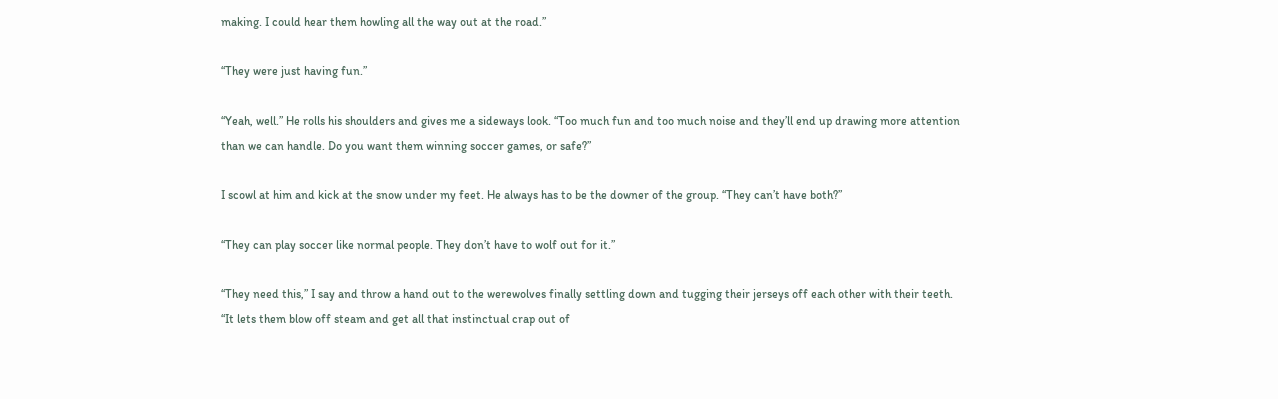making. I could hear them howling all the way out at the road.”

“They were just having fun.”

“Yeah, well.” He rolls his shoulders and gives me a sideways look. “Too much fun and too much noise and they’ll end up drawing more attention than we can handle. Do you want them winning soccer games, or safe?”

I scowl at him and kick at the snow under my feet. He always has to be the downer of the group. “They can’t have both?”

“They can play soccer like normal people. They don’t have to wolf out for it.”

“They need this,” I say and throw a hand out to the werewolves finally settling down and tugging their jerseys off each other with their teeth. “It lets them blow off steam and get all that instinctual crap out of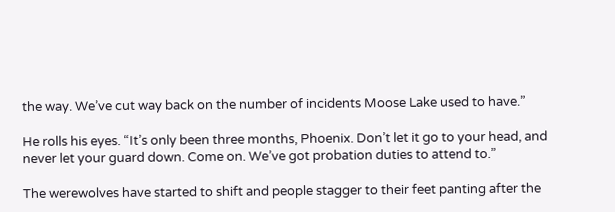the way. We’ve cut way back on the number of incidents Moose Lake used to have.”

He rolls his eyes. “It’s only been three months, Phoenix. Don’t let it go to your head, and never let your guard down. Come on. We’ve got probation duties to attend to.”

The werewolves have started to shift and people stagger to their feet panting after the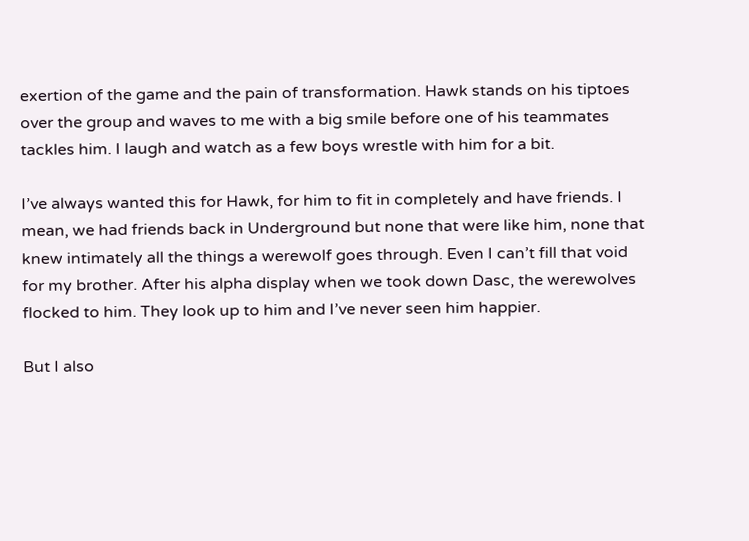exertion of the game and the pain of transformation. Hawk stands on his tiptoes over the group and waves to me with a big smile before one of his teammates tackles him. I laugh and watch as a few boys wrestle with him for a bit.

I’ve always wanted this for Hawk, for him to fit in completely and have friends. I mean, we had friends back in Underground but none that were like him, none that knew intimately all the things a werewolf goes through. Even I can’t fill that void for my brother. After his alpha display when we took down Dasc, the werewolves flocked to him. They look up to him and I’ve never seen him happier.

But I also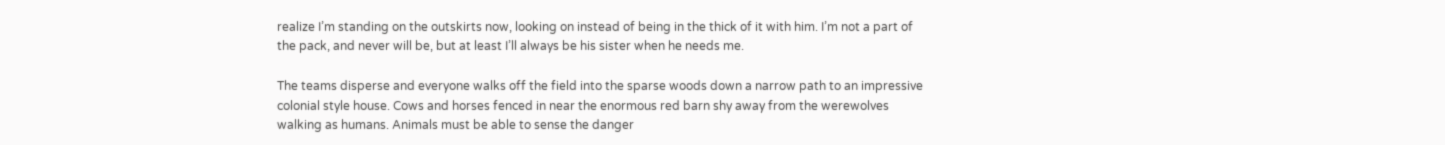realize I’m standing on the outskirts now, looking on instead of being in the thick of it with him. I’m not a part of the pack, and never will be, but at least I’ll always be his sister when he needs me.

The teams disperse and everyone walks off the field into the sparse woods down a narrow path to an impressive colonial style house. Cows and horses fenced in near the enormous red barn shy away from the werewolves walking as humans. Animals must be able to sense the danger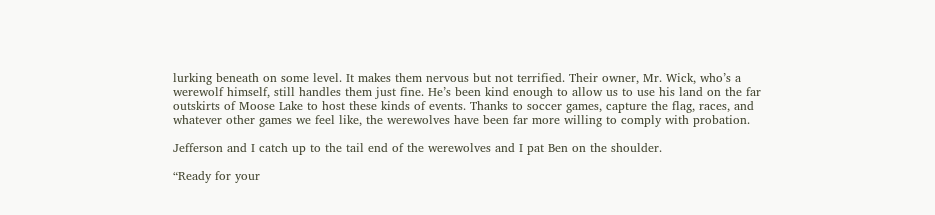lurking beneath on some level. It makes them nervous but not terrified. Their owner, Mr. Wick, who’s a werewolf himself, still handles them just fine. He’s been kind enough to allow us to use his land on the far outskirts of Moose Lake to host these kinds of events. Thanks to soccer games, capture the flag, races, and whatever other games we feel like, the werewolves have been far more willing to comply with probation.

Jefferson and I catch up to the tail end of the werewolves and I pat Ben on the shoulder.

“Ready for your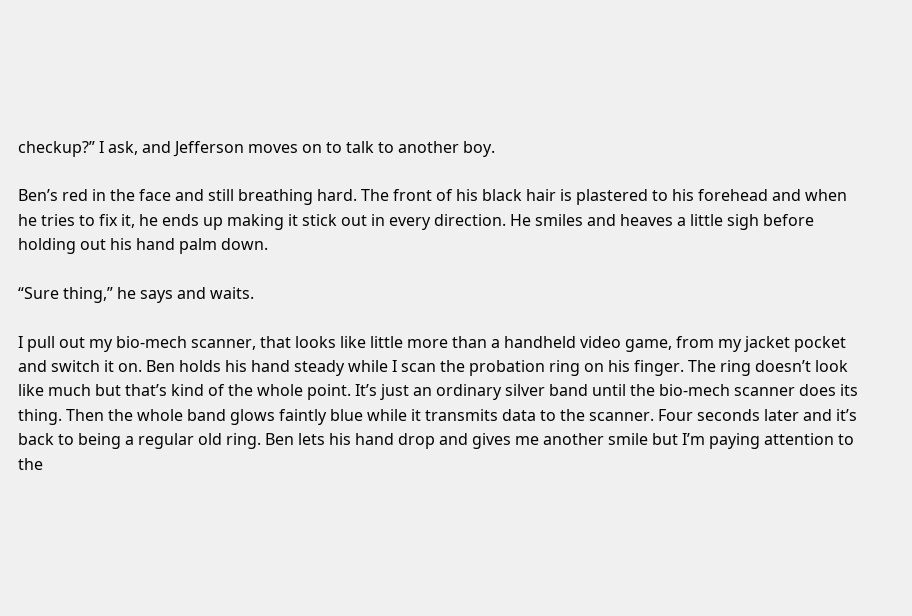checkup?” I ask, and Jefferson moves on to talk to another boy.

Ben’s red in the face and still breathing hard. The front of his black hair is plastered to his forehead and when he tries to fix it, he ends up making it stick out in every direction. He smiles and heaves a little sigh before holding out his hand palm down.

“Sure thing,” he says and waits.

I pull out my bio-mech scanner, that looks like little more than a handheld video game, from my jacket pocket and switch it on. Ben holds his hand steady while I scan the probation ring on his finger. The ring doesn’t look like much but that’s kind of the whole point. It’s just an ordinary silver band until the bio-mech scanner does its thing. Then the whole band glows faintly blue while it transmits data to the scanner. Four seconds later and it’s back to being a regular old ring. Ben lets his hand drop and gives me another smile but I’m paying attention to the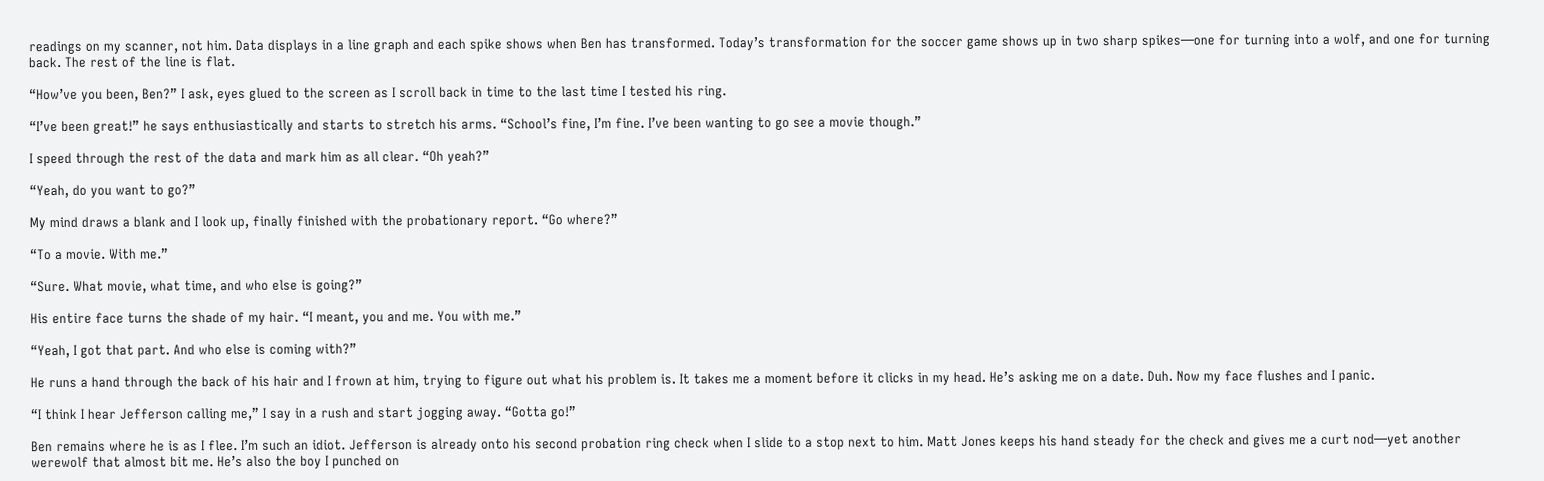readings on my scanner, not him. Data displays in a line graph and each spike shows when Ben has transformed. Today’s transformation for the soccer game shows up in two sharp spikes—one for turning into a wolf, and one for turning back. The rest of the line is flat.

“How’ve you been, Ben?” I ask, eyes glued to the screen as I scroll back in time to the last time I tested his ring.

“I’ve been great!” he says enthusiastically and starts to stretch his arms. “School’s fine, I’m fine. I’ve been wanting to go see a movie though.”

I speed through the rest of the data and mark him as all clear. “Oh yeah?”

“Yeah, do you want to go?”

My mind draws a blank and I look up, finally finished with the probationary report. “Go where?”

“To a movie. With me.”

“Sure. What movie, what time, and who else is going?”

His entire face turns the shade of my hair. “I meant, you and me. You with me.”

“Yeah, I got that part. And who else is coming with?”

He runs a hand through the back of his hair and I frown at him, trying to figure out what his problem is. It takes me a moment before it clicks in my head. He’s asking me on a date. Duh. Now my face flushes and I panic.

“I think I hear Jefferson calling me,” I say in a rush and start jogging away. “Gotta go!”

Ben remains where he is as I flee. I’m such an idiot. Jefferson is already onto his second probation ring check when I slide to a stop next to him. Matt Jones keeps his hand steady for the check and gives me a curt nod—yet another werewolf that almost bit me. He’s also the boy I punched on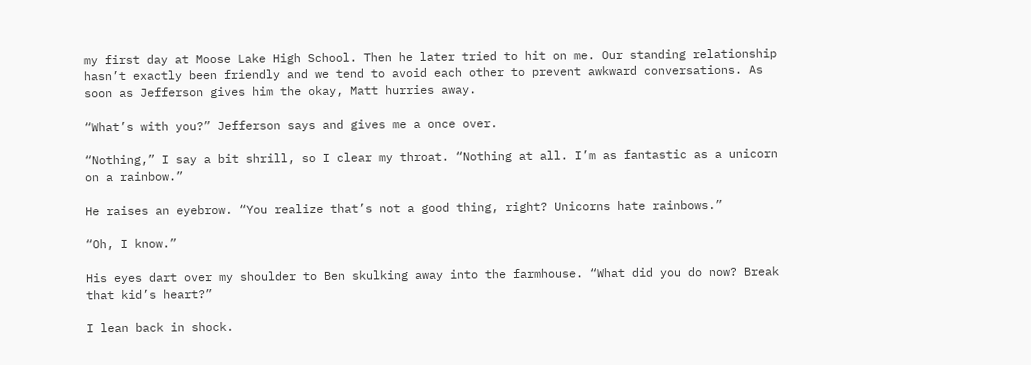my first day at Moose Lake High School. Then he later tried to hit on me. Our standing relationship hasn’t exactly been friendly and we tend to avoid each other to prevent awkward conversations. As soon as Jefferson gives him the okay, Matt hurries away.

“What’s with you?” Jefferson says and gives me a once over.

“Nothing,” I say a bit shrill, so I clear my throat. “Nothing at all. I’m as fantastic as a unicorn on a rainbow.”

He raises an eyebrow. “You realize that’s not a good thing, right? Unicorns hate rainbows.”

“Oh, I know.”

His eyes dart over my shoulder to Ben skulking away into the farmhouse. “What did you do now? Break that kid’s heart?”

I lean back in shock.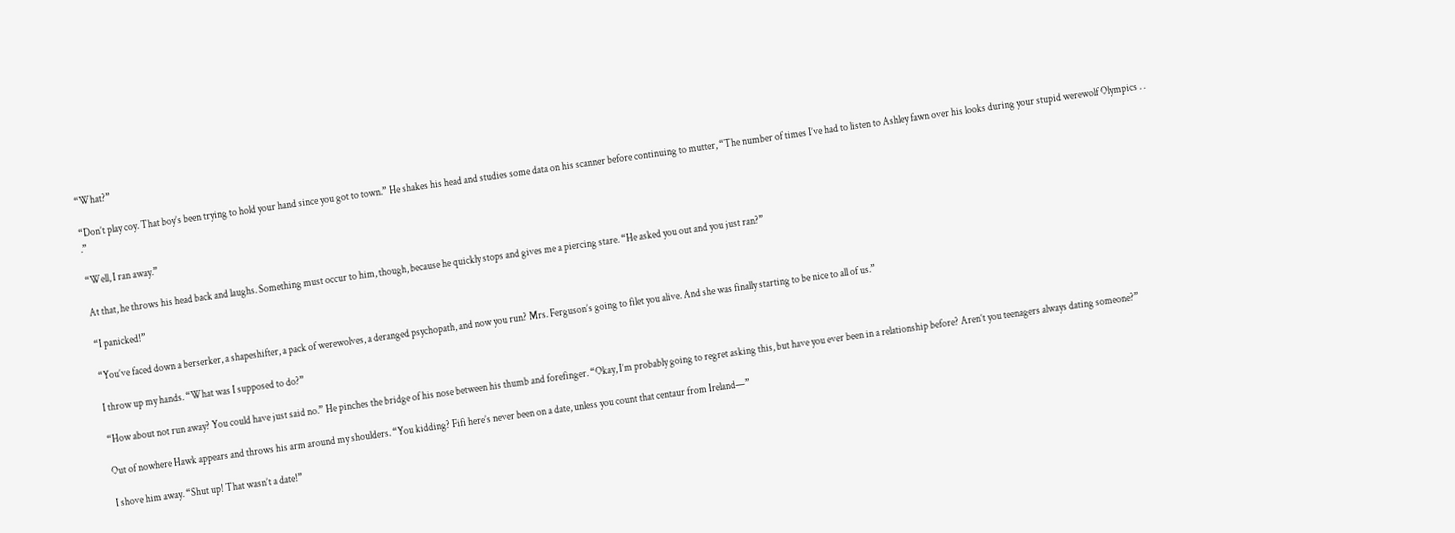“What?”

“Don’t play coy. That boy’s been trying to hold your hand since you got to town.” He shakes his head and studies some data on his scanner before continuing to mutter, “The number of times I’ve had to listen to Ashley fawn over his looks during your stupid werewolf Olympics . . .”

“Well, I ran away.”

At that, he throws his head back and laughs. Something must occur to him, though, because he quickly stops and gives me a piercing stare. “He asked you out and you just ran?”

“I panicked!”

“You’ve faced down a berserker, a shapeshifter, a pack of werewolves, a deranged psychopath, and now you run? Mrs. Ferguson’s going to filet you alive. And she was finally starting to be nice to all of us.”

I throw up my hands. “What was I supposed to do?”

“How about not run away? You could have just said no.” He pinches the bridge of his nose between his thumb and forefinger. “Okay, I’m probably going to regret asking this, but have you ever been in a relationship before? Aren’t you teenagers always dating someone?”

Out of nowhere Hawk appears and throws his arm around my shoulders. “You kidding? Fifi here’s never been on a date, unless you count that centaur from Ireland—”

I shove him away. “Shut up! That wasn’t a date!”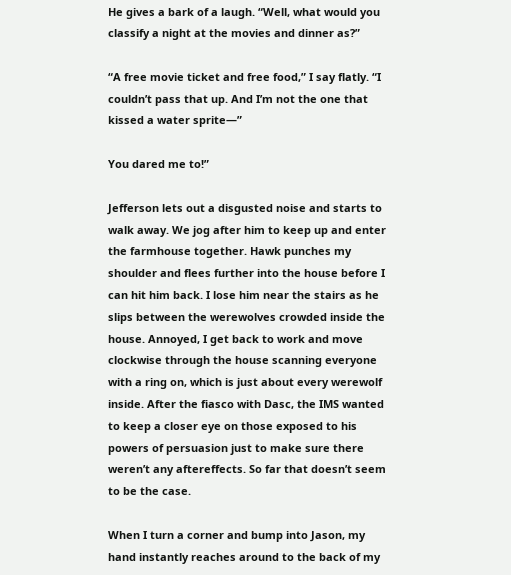He gives a bark of a laugh. “Well, what would you classify a night at the movies and dinner as?”

“A free movie ticket and free food,” I say flatly. “I couldn’t pass that up. And I’m not the one that kissed a water sprite—”

You dared me to!”

Jefferson lets out a disgusted noise and starts to walk away. We jog after him to keep up and enter the farmhouse together. Hawk punches my shoulder and flees further into the house before I can hit him back. I lose him near the stairs as he slips between the werewolves crowded inside the house. Annoyed, I get back to work and move clockwise through the house scanning everyone with a ring on, which is just about every werewolf inside. After the fiasco with Dasc, the IMS wanted to keep a closer eye on those exposed to his powers of persuasion just to make sure there weren’t any aftereffects. So far that doesn’t seem to be the case.

When I turn a corner and bump into Jason, my hand instantly reaches around to the back of my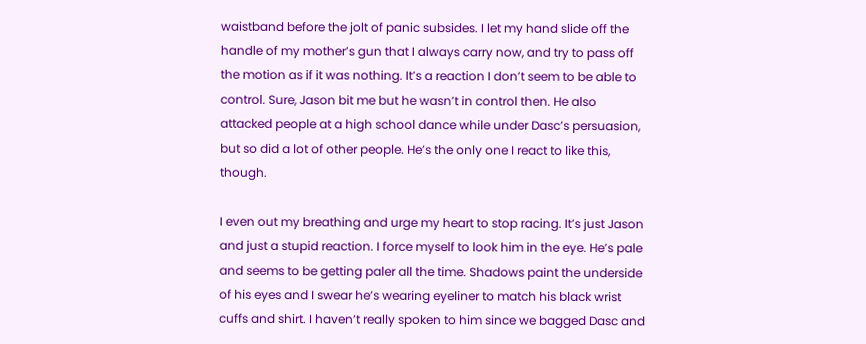waistband before the jolt of panic subsides. I let my hand slide off the handle of my mother’s gun that I always carry now, and try to pass off the motion as if it was nothing. It’s a reaction I don’t seem to be able to control. Sure, Jason bit me but he wasn’t in control then. He also attacked people at a high school dance while under Dasc’s persuasion, but so did a lot of other people. He’s the only one I react to like this, though.

I even out my breathing and urge my heart to stop racing. It’s just Jason and just a stupid reaction. I force myself to look him in the eye. He’s pale and seems to be getting paler all the time. Shadows paint the underside of his eyes and I swear he’s wearing eyeliner to match his black wrist cuffs and shirt. I haven’t really spoken to him since we bagged Dasc and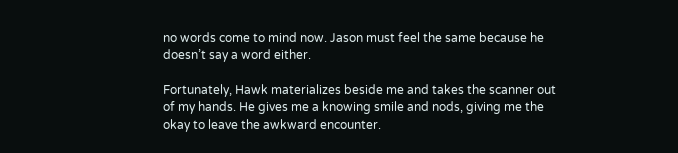no words come to mind now. Jason must feel the same because he doesn’t say a word either.

Fortunately, Hawk materializes beside me and takes the scanner out of my hands. He gives me a knowing smile and nods, giving me the okay to leave the awkward encounter.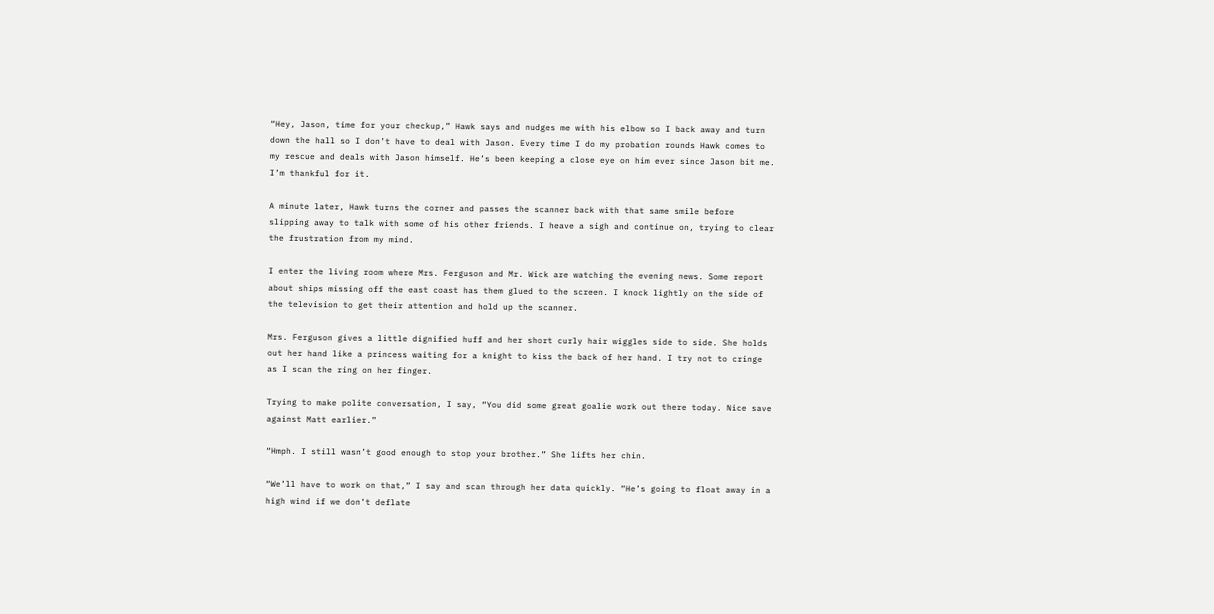“Hey, Jason, time for your checkup,” Hawk says and nudges me with his elbow so I back away and turn down the hall so I don’t have to deal with Jason. Every time I do my probation rounds Hawk comes to my rescue and deals with Jason himself. He’s been keeping a close eye on him ever since Jason bit me. I’m thankful for it.

A minute later, Hawk turns the corner and passes the scanner back with that same smile before slipping away to talk with some of his other friends. I heave a sigh and continue on, trying to clear the frustration from my mind.

I enter the living room where Mrs. Ferguson and Mr. Wick are watching the evening news. Some report about ships missing off the east coast has them glued to the screen. I knock lightly on the side of the television to get their attention and hold up the scanner.

Mrs. Ferguson gives a little dignified huff and her short curly hair wiggles side to side. She holds out her hand like a princess waiting for a knight to kiss the back of her hand. I try not to cringe as I scan the ring on her finger.

Trying to make polite conversation, I say, “You did some great goalie work out there today. Nice save against Matt earlier.”

“Hmph. I still wasn’t good enough to stop your brother.” She lifts her chin.

“We’ll have to work on that,” I say and scan through her data quickly. “He’s going to float away in a high wind if we don’t deflate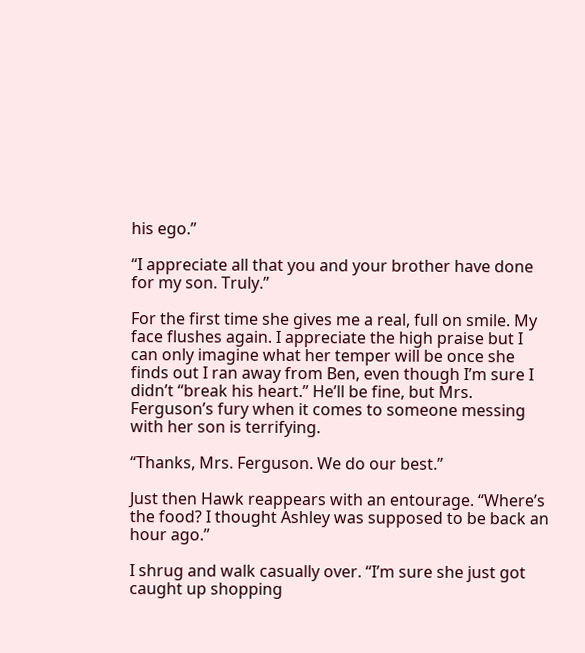his ego.”

“I appreciate all that you and your brother have done for my son. Truly.”

For the first time she gives me a real, full on smile. My face flushes again. I appreciate the high praise but I can only imagine what her temper will be once she finds out I ran away from Ben, even though I’m sure I didn’t “break his heart.” He’ll be fine, but Mrs. Ferguson’s fury when it comes to someone messing with her son is terrifying.

“Thanks, Mrs. Ferguson. We do our best.”

Just then Hawk reappears with an entourage. “Where’s the food? I thought Ashley was supposed to be back an hour ago.”

I shrug and walk casually over. “I’m sure she just got caught up shopping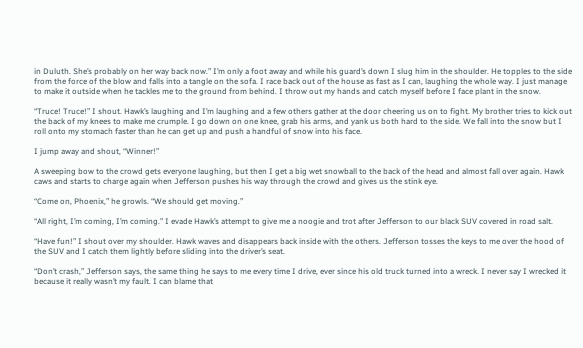in Duluth. She’s probably on her way back now.” I’m only a foot away and while his guard’s down I slug him in the shoulder. He topples to the side from the force of the blow and falls into a tangle on the sofa. I race back out of the house as fast as I can, laughing the whole way. I just manage to make it outside when he tackles me to the ground from behind. I throw out my hands and catch myself before I face plant in the snow.

“Truce! Truce!” I shout. Hawk’s laughing and I’m laughing and a few others gather at the door cheering us on to fight. My brother tries to kick out the back of my knees to make me crumple. I go down on one knee, grab his arms, and yank us both hard to the side. We fall into the snow but I roll onto my stomach faster than he can get up and push a handful of snow into his face.

I jump away and shout, “Winner!”

A sweeping bow to the crowd gets everyone laughing, but then I get a big wet snowball to the back of the head and almost fall over again. Hawk caws and starts to charge again when Jefferson pushes his way through the crowd and gives us the stink eye.

“Come on, Phoenix,” he growls. “We should get moving.”

“All right, I’m coming, I’m coming.” I evade Hawk’s attempt to give me a noogie and trot after Jefferson to our black SUV covered in road salt.

“Have fun!” I shout over my shoulder. Hawk waves and disappears back inside with the others. Jefferson tosses the keys to me over the hood of the SUV and I catch them lightly before sliding into the driver’s seat.

“Don’t crash,” Jefferson says, the same thing he says to me every time I drive, ever since his old truck turned into a wreck. I never say I wrecked it because it really wasn’t my fault. I can blame that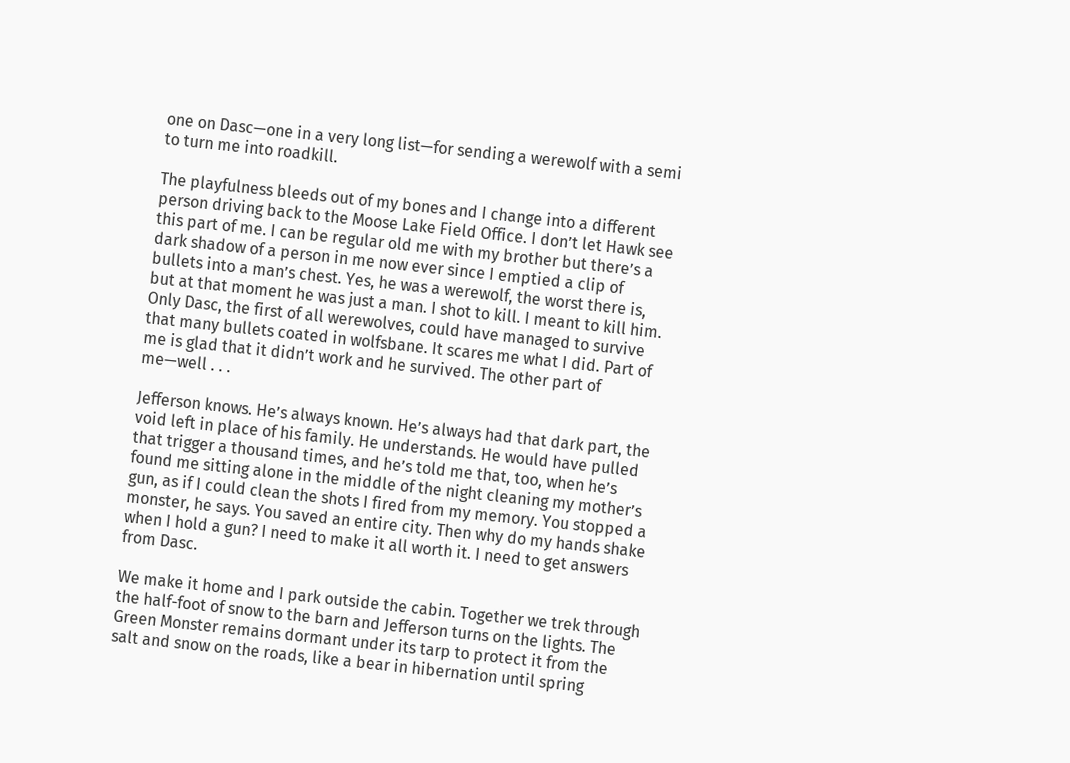one on Dasc—one in a very long list—for sending a werewolf with a semi to turn me into roadkill.

The playfulness bleeds out of my bones and I change into a different person driving back to the Moose Lake Field Office. I don’t let Hawk see this part of me. I can be regular old me with my brother but there’s a dark shadow of a person in me now ever since I emptied a clip of bullets into a man’s chest. Yes, he was a werewolf, the worst there is, but at that moment he was just a man. I shot to kill. I meant to kill him. Only Dasc, the first of all werewolves, could have managed to survive that many bullets coated in wolfsbane. It scares me what I did. Part of me is glad that it didn’t work and he survived. The other part of me—well . . .

Jefferson knows. He’s always known. He’s always had that dark part, the void left in place of his family. He understands. He would have pulled that trigger a thousand times, and he’s told me that, too, when he’s found me sitting alone in the middle of the night cleaning my mother’s gun, as if I could clean the shots I fired from my memory. You stopped a monster, he says. You saved an entire city. Then why do my hands shake when I hold a gun? I need to make it all worth it. I need to get answers from Dasc.

We make it home and I park outside the cabin. Together we trek through the half-foot of snow to the barn and Jefferson turns on the lights. The Green Monster remains dormant under its tarp to protect it from the salt and snow on the roads, like a bear in hibernation until spring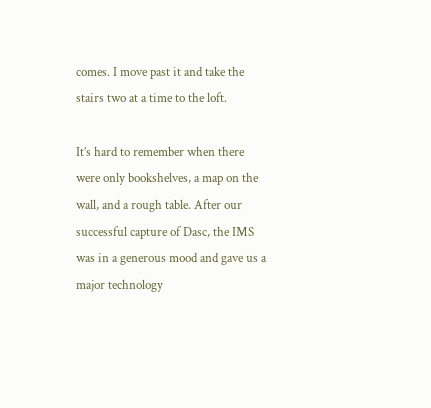comes. I move past it and take the stairs two at a time to the loft.

It’s hard to remember when there were only bookshelves, a map on the wall, and a rough table. After our successful capture of Dasc, the IMS was in a generous mood and gave us a major technology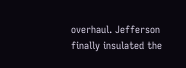overhaul. Jefferson finally insulated the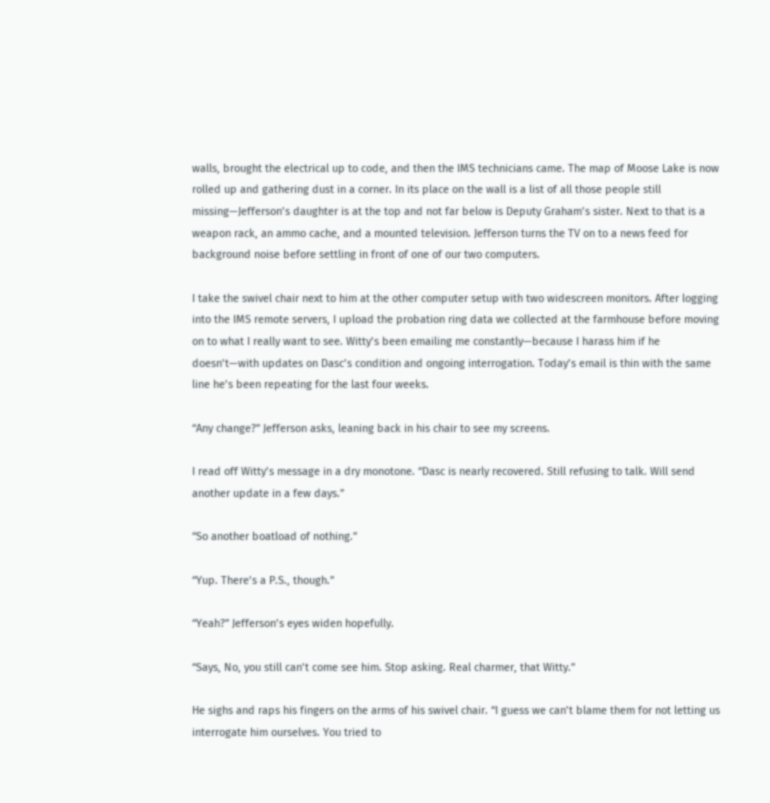walls, brought the electrical up to code, and then the IMS technicians came. The map of Moose Lake is now rolled up and gathering dust in a corner. In its place on the wall is a list of all those people still missing—Jefferson’s daughter is at the top and not far below is Deputy Graham’s sister. Next to that is a weapon rack, an ammo cache, and a mounted television. Jefferson turns the TV on to a news feed for background noise before settling in front of one of our two computers.

I take the swivel chair next to him at the other computer setup with two widescreen monitors. After logging into the IMS remote servers, I upload the probation ring data we collected at the farmhouse before moving on to what I really want to see. Witty’s been emailing me constantly—because I harass him if he doesn’t—with updates on Dasc’s condition and ongoing interrogation. Today’s email is thin with the same line he’s been repeating for the last four weeks.

“Any change?” Jefferson asks, leaning back in his chair to see my screens.

I read off Witty’s message in a dry monotone. “Dasc is nearly recovered. Still refusing to talk. Will send another update in a few days.”

“So another boatload of nothing.”

“Yup. There’s a P.S., though.”

“Yeah?” Jefferson’s eyes widen hopefully.

“Says, No, you still can’t come see him. Stop asking. Real charmer, that Witty.”

He sighs and raps his fingers on the arms of his swivel chair. “I guess we can’t blame them for not letting us interrogate him ourselves. You tried to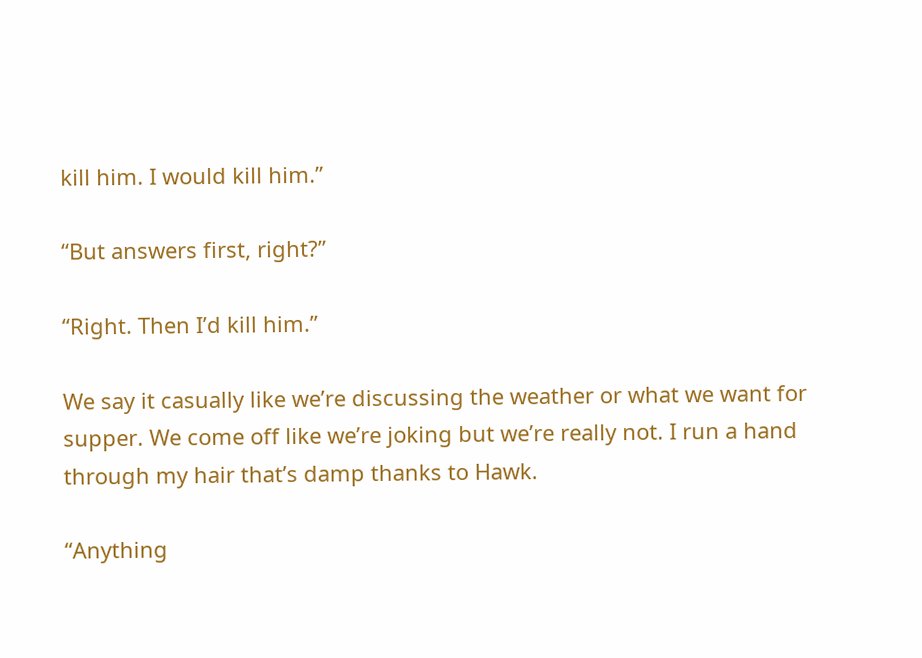kill him. I would kill him.”

“But answers first, right?”

“Right. Then I’d kill him.”

We say it casually like we’re discussing the weather or what we want for supper. We come off like we’re joking but we’re really not. I run a hand through my hair that’s damp thanks to Hawk.

“Anything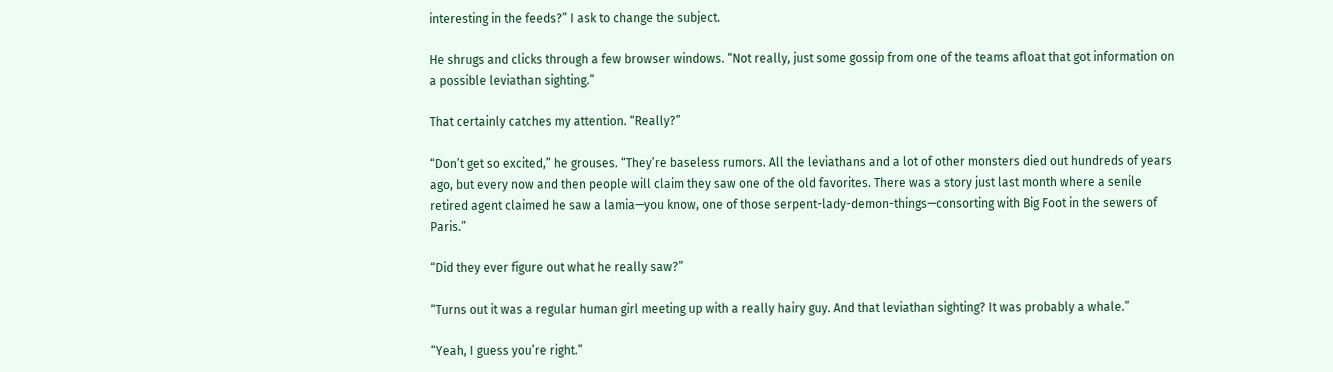interesting in the feeds?” I ask to change the subject.

He shrugs and clicks through a few browser windows. “Not really, just some gossip from one of the teams afloat that got information on a possible leviathan sighting.”

That certainly catches my attention. “Really?”

“Don’t get so excited,” he grouses. “They’re baseless rumors. All the leviathans and a lot of other monsters died out hundreds of years ago, but every now and then people will claim they saw one of the old favorites. There was a story just last month where a senile retired agent claimed he saw a lamia—you know, one of those serpent-lady-demon-things—consorting with Big Foot in the sewers of Paris.”

“Did they ever figure out what he really saw?”

“Turns out it was a regular human girl meeting up with a really hairy guy. And that leviathan sighting? It was probably a whale.”

“Yeah, I guess you’re right.”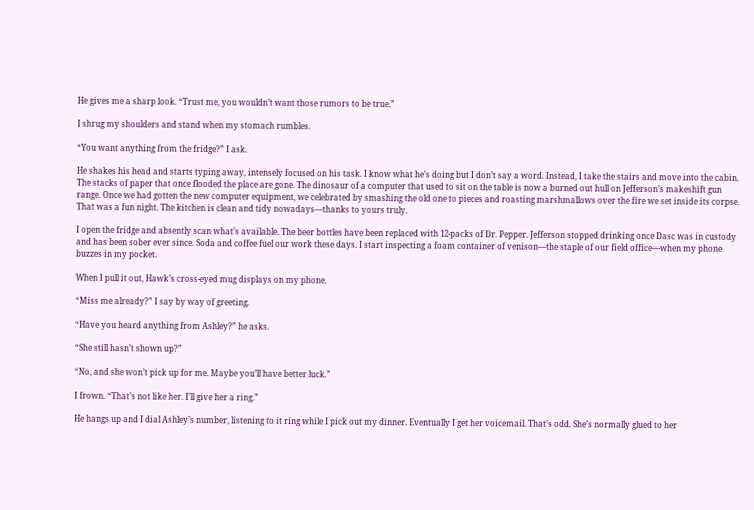He gives me a sharp look. “Trust me, you wouldn’t want those rumors to be true.”

I shrug my shoulders and stand when my stomach rumbles.

“You want anything from the fridge?” I ask.

He shakes his head and starts typing away, intensely focused on his task. I know what he’s doing but I don’t say a word. Instead, I take the stairs and move into the cabin. The stacks of paper that once flooded the place are gone. The dinosaur of a computer that used to sit on the table is now a burned out hull on Jefferson’s makeshift gun range. Once we had gotten the new computer equipment, we celebrated by smashing the old one to pieces and roasting marshmallows over the fire we set inside its corpse. That was a fun night. The kitchen is clean and tidy nowadays—thanks to yours truly.

I open the fridge and absently scan what’s available. The beer bottles have been replaced with 12-packs of Dr. Pepper. Jefferson stopped drinking once Dasc was in custody and has been sober ever since. Soda and coffee fuel our work these days. I start inspecting a foam container of venison—the staple of our field office—when my phone buzzes in my pocket.

When I pull it out, Hawk’s cross-eyed mug displays on my phone.

“Miss me already?” I say by way of greeting.

“Have you heard anything from Ashley?” he asks.

“She still hasn’t shown up?”

“No, and she won’t pick up for me. Maybe you’ll have better luck.”

I frown. “That’s not like her. I’ll give her a ring.”

He hangs up and I dial Ashley’s number, listening to it ring while I pick out my dinner. Eventually I get her voicemail. That’s odd. She’s normally glued to her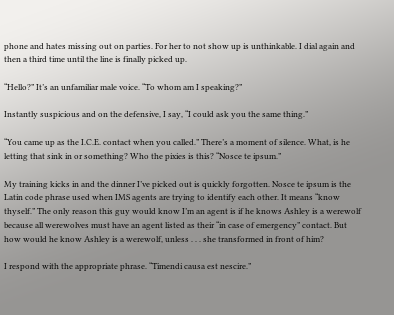phone and hates missing out on parties. For her to not show up is unthinkable. I dial again and then a third time until the line is finally picked up.

“Hello?” It’s an unfamiliar male voice. “To whom am I speaking?”

Instantly suspicious and on the defensive, I say, “I could ask you the same thing.”

“You came up as the I.C.E. contact when you called.” There’s a moment of silence. What, is he letting that sink in or something? Who the pixies is this? “Nosce te ipsum.”

My training kicks in and the dinner I’ve picked out is quickly forgotten. Nosce te ipsum is the Latin code phrase used when IMS agents are trying to identify each other. It means “know thyself.” The only reason this guy would know I’m an agent is if he knows Ashley is a werewolf because all werewolves must have an agent listed as their “in case of emergency” contact. But how would he know Ashley is a werewolf, unless . . . she transformed in front of him?

I respond with the appropriate phrase. “Timendi causa est nescire.”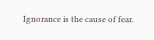Ignorance is the cause of fear.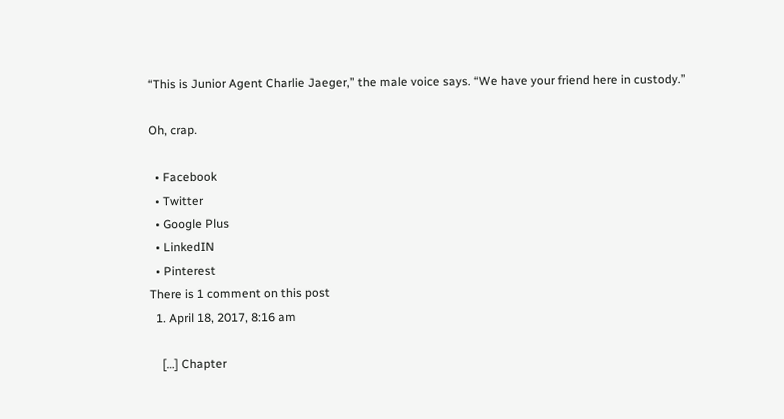“This is Junior Agent Charlie Jaeger,” the male voice says. “We have your friend here in custody.”

Oh, crap.

  • Facebook
  • Twitter
  • Google Plus
  • LinkedIN
  • Pinterest
There is 1 comment on this post
  1. April 18, 2017, 8:16 am

    […] Chapter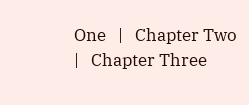One   |   Chapter Two   |   Chapter Three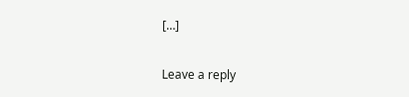[…]

Leave a reply